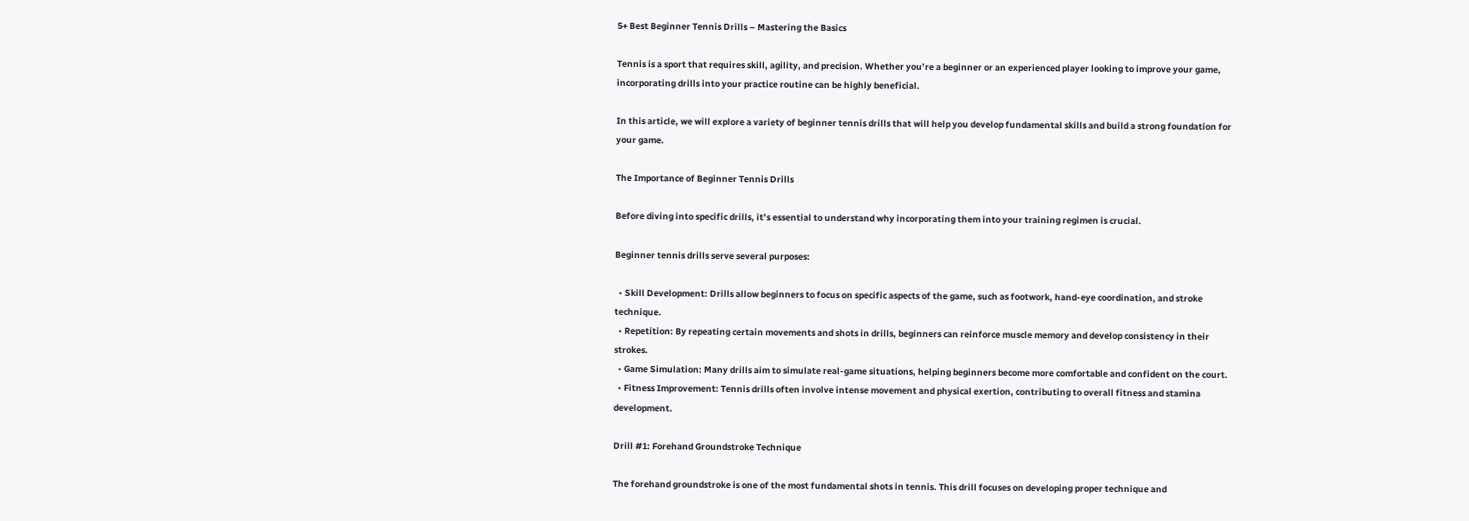5+ Best Beginner Tennis Drills – Mastering the Basics

Tennis is a sport that requires skill, agility, and precision. Whether you’re a beginner or an experienced player looking to improve your game, incorporating drills into your practice routine can be highly beneficial.

In this article, we will explore a variety of beginner tennis drills that will help you develop fundamental skills and build a strong foundation for your game.

The Importance of Beginner Tennis Drills

Before diving into specific drills, it’s essential to understand why incorporating them into your training regimen is crucial.

Beginner tennis drills serve several purposes:

  • Skill Development: Drills allow beginners to focus on specific aspects of the game, such as footwork, hand-eye coordination, and stroke technique.
  • Repetition: By repeating certain movements and shots in drills, beginners can reinforce muscle memory and develop consistency in their strokes.
  • Game Simulation: Many drills aim to simulate real-game situations, helping beginners become more comfortable and confident on the court.
  • Fitness Improvement: Tennis drills often involve intense movement and physical exertion, contributing to overall fitness and stamina development.

Drill #1: Forehand Groundstroke Technique

The forehand groundstroke is one of the most fundamental shots in tennis. This drill focuses on developing proper technique and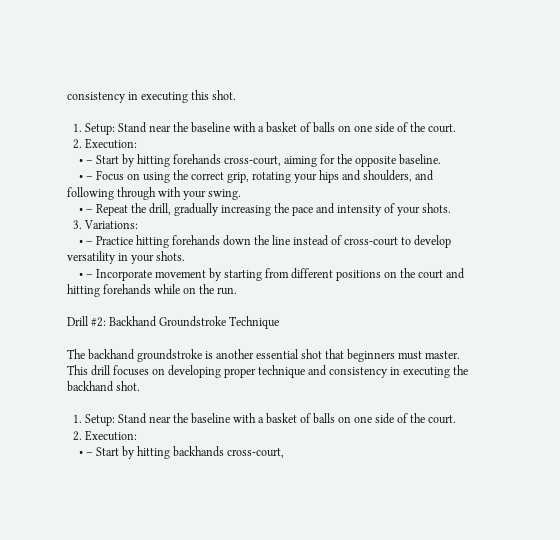consistency in executing this shot.

  1. Setup: Stand near the baseline with a basket of balls on one side of the court.
  2. Execution:
    • – Start by hitting forehands cross-court, aiming for the opposite baseline.
    • – Focus on using the correct grip, rotating your hips and shoulders, and following through with your swing.
    • – Repeat the drill, gradually increasing the pace and intensity of your shots.
  3. Variations:
    • – Practice hitting forehands down the line instead of cross-court to develop versatility in your shots.
    • – Incorporate movement by starting from different positions on the court and hitting forehands while on the run.

Drill #2: Backhand Groundstroke Technique

The backhand groundstroke is another essential shot that beginners must master. This drill focuses on developing proper technique and consistency in executing the backhand shot.

  1. Setup: Stand near the baseline with a basket of balls on one side of the court.
  2. Execution:
    • – Start by hitting backhands cross-court,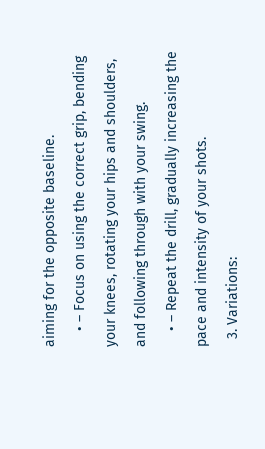aiming for the opposite baseline.
    • – Focus on using the correct grip, bending your knees, rotating your hips and shoulders, and following through with your swing.
    • – Repeat the drill, gradually increasing the pace and intensity of your shots.
  3. Variations: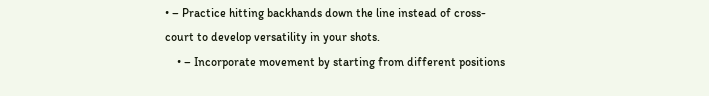• – Practice hitting backhands down the line instead of cross-court to develop versatility in your shots.
    • – Incorporate movement by starting from different positions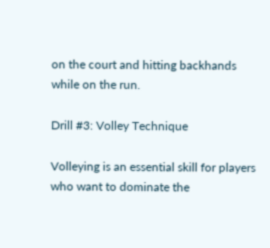on the court and hitting backhands while on the run.

Drill #3: Volley Technique

Volleying is an essential skill for players who want to dominate the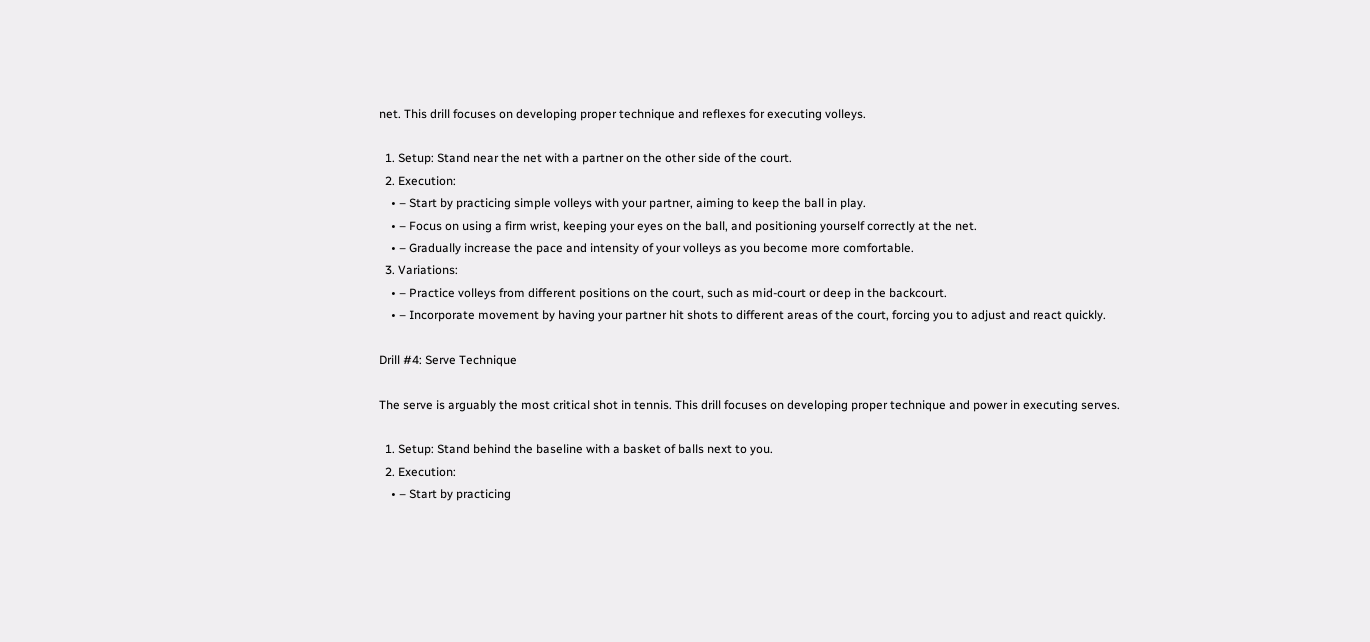net. This drill focuses on developing proper technique and reflexes for executing volleys.

  1. Setup: Stand near the net with a partner on the other side of the court.
  2. Execution:
    • – Start by practicing simple volleys with your partner, aiming to keep the ball in play.
    • – Focus on using a firm wrist, keeping your eyes on the ball, and positioning yourself correctly at the net.
    • – Gradually increase the pace and intensity of your volleys as you become more comfortable.
  3. Variations:
    • – Practice volleys from different positions on the court, such as mid-court or deep in the backcourt.
    • – Incorporate movement by having your partner hit shots to different areas of the court, forcing you to adjust and react quickly.

Drill #4: Serve Technique

The serve is arguably the most critical shot in tennis. This drill focuses on developing proper technique and power in executing serves.

  1. Setup: Stand behind the baseline with a basket of balls next to you.
  2. Execution:
    • – Start by practicing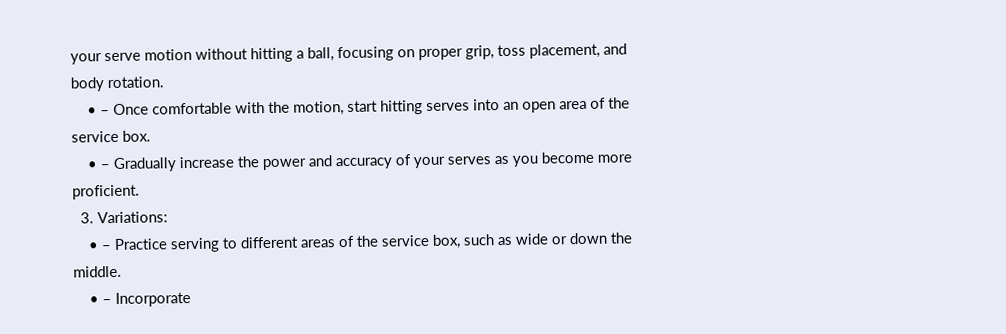your serve motion without hitting a ball, focusing on proper grip, toss placement, and body rotation.
    • – Once comfortable with the motion, start hitting serves into an open area of the service box.
    • – Gradually increase the power and accuracy of your serves as you become more proficient.
  3. Variations:
    • – Practice serving to different areas of the service box, such as wide or down the middle.
    • – Incorporate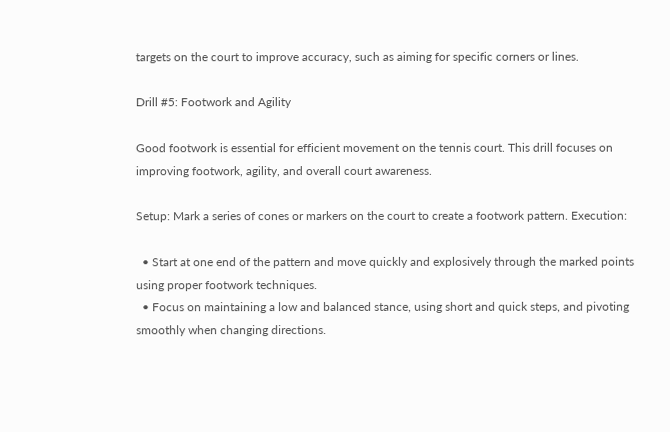targets on the court to improve accuracy, such as aiming for specific corners or lines.

Drill #5: Footwork and Agility

Good footwork is essential for efficient movement on the tennis court. This drill focuses on improving footwork, agility, and overall court awareness.

Setup: Mark a series of cones or markers on the court to create a footwork pattern. Execution:

  • Start at one end of the pattern and move quickly and explosively through the marked points using proper footwork techniques.
  • Focus on maintaining a low and balanced stance, using short and quick steps, and pivoting smoothly when changing directions.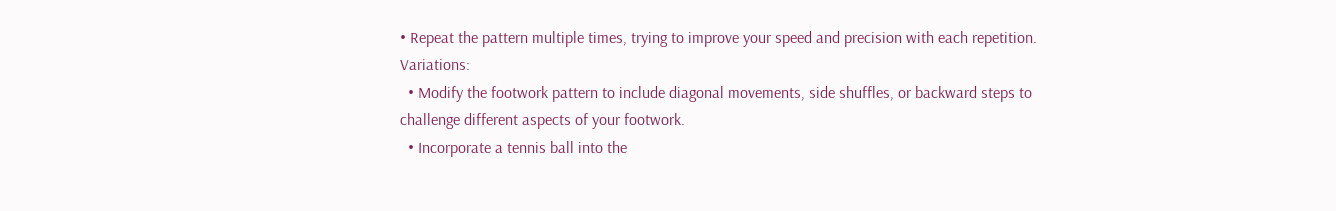• Repeat the pattern multiple times, trying to improve your speed and precision with each repetition. Variations:
  • Modify the footwork pattern to include diagonal movements, side shuffles, or backward steps to challenge different aspects of your footwork.
  • Incorporate a tennis ball into the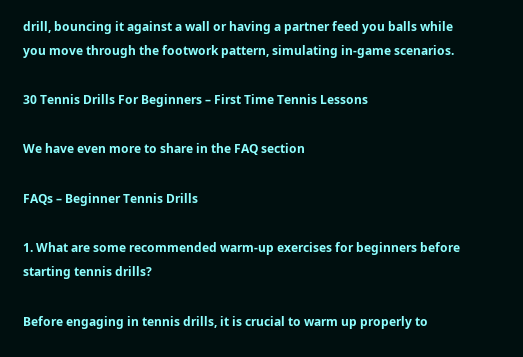drill, bouncing it against a wall or having a partner feed you balls while you move through the footwork pattern, simulating in-game scenarios.

30 Tennis Drills For Beginners – First Time Tennis Lessons

We have even more to share in the FAQ section

FAQs – Beginner Tennis Drills

1. What are some recommended warm-up exercises for beginners before starting tennis drills?

Before engaging in tennis drills, it is crucial to warm up properly to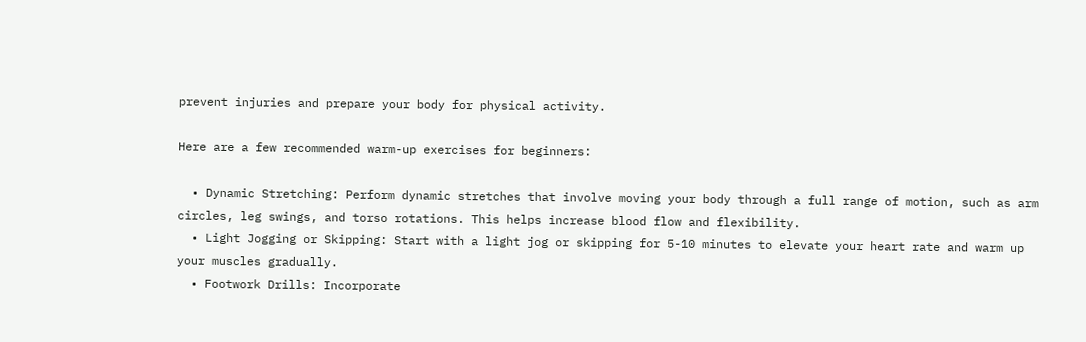prevent injuries and prepare your body for physical activity.

Here are a few recommended warm-up exercises for beginners:

  • Dynamic Stretching: Perform dynamic stretches that involve moving your body through a full range of motion, such as arm circles, leg swings, and torso rotations. This helps increase blood flow and flexibility.
  • Light Jogging or Skipping: Start with a light jog or skipping for 5-10 minutes to elevate your heart rate and warm up your muscles gradually.
  • Footwork Drills: Incorporate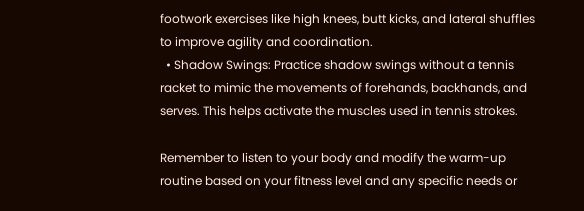footwork exercises like high knees, butt kicks, and lateral shuffles to improve agility and coordination.
  • Shadow Swings: Practice shadow swings without a tennis racket to mimic the movements of forehands, backhands, and serves. This helps activate the muscles used in tennis strokes.

Remember to listen to your body and modify the warm-up routine based on your fitness level and any specific needs or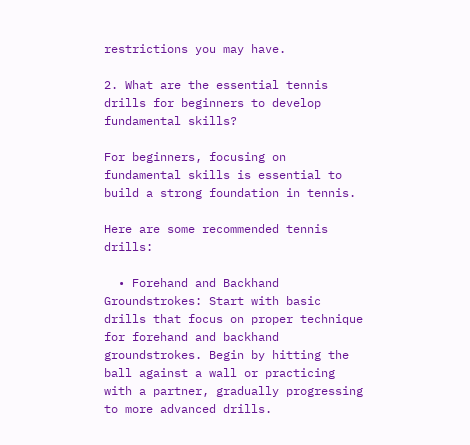restrictions you may have.

2. What are the essential tennis drills for beginners to develop fundamental skills?

For beginners, focusing on fundamental skills is essential to build a strong foundation in tennis.

Here are some recommended tennis drills:

  • Forehand and Backhand Groundstrokes: Start with basic drills that focus on proper technique for forehand and backhand groundstrokes. Begin by hitting the ball against a wall or practicing with a partner, gradually progressing to more advanced drills.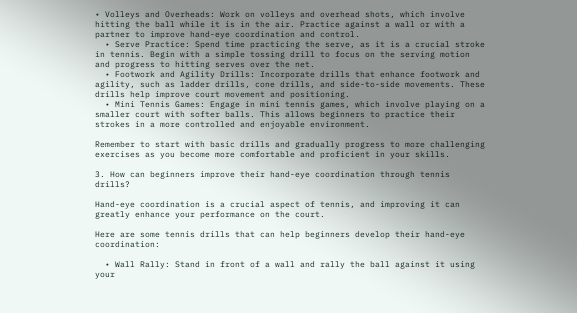• Volleys and Overheads: Work on volleys and overhead shots, which involve hitting the ball while it is in the air. Practice against a wall or with a partner to improve hand-eye coordination and control.
  • Serve Practice: Spend time practicing the serve, as it is a crucial stroke in tennis. Begin with a simple tossing drill to focus on the serving motion and progress to hitting serves over the net.
  • Footwork and Agility Drills: Incorporate drills that enhance footwork and agility, such as ladder drills, cone drills, and side-to-side movements. These drills help improve court movement and positioning.
  • Mini Tennis Games: Engage in mini tennis games, which involve playing on a smaller court with softer balls. This allows beginners to practice their strokes in a more controlled and enjoyable environment.

Remember to start with basic drills and gradually progress to more challenging exercises as you become more comfortable and proficient in your skills.

3. How can beginners improve their hand-eye coordination through tennis drills?

Hand-eye coordination is a crucial aspect of tennis, and improving it can greatly enhance your performance on the court.

Here are some tennis drills that can help beginners develop their hand-eye coordination:

  • Wall Rally: Stand in front of a wall and rally the ball against it using your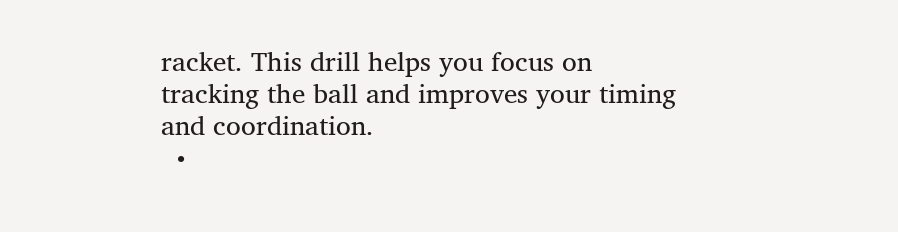racket. This drill helps you focus on tracking the ball and improves your timing and coordination.
  •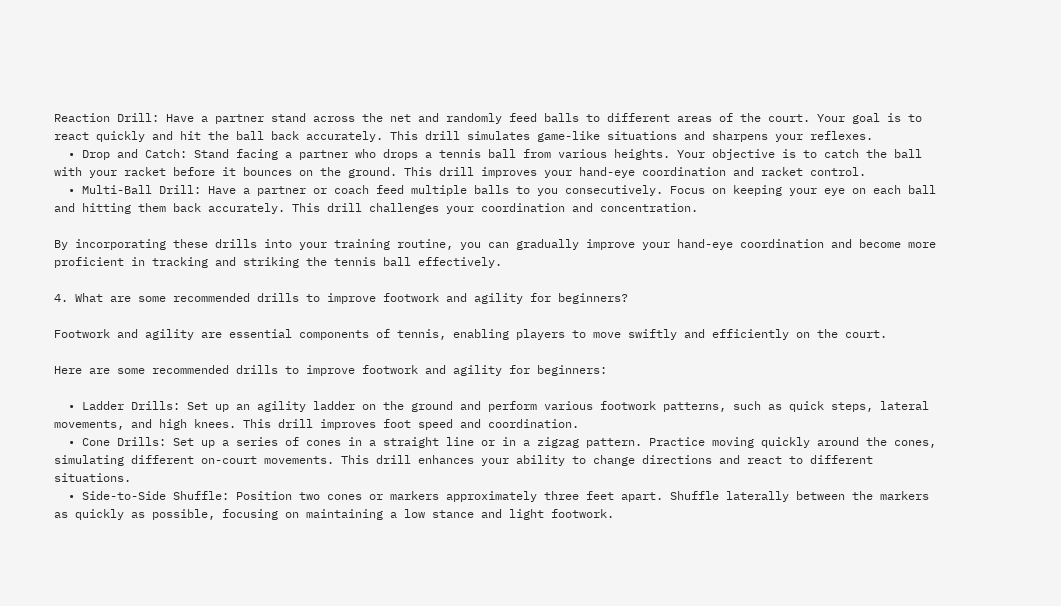Reaction Drill: Have a partner stand across the net and randomly feed balls to different areas of the court. Your goal is to react quickly and hit the ball back accurately. This drill simulates game-like situations and sharpens your reflexes.
  • Drop and Catch: Stand facing a partner who drops a tennis ball from various heights. Your objective is to catch the ball with your racket before it bounces on the ground. This drill improves your hand-eye coordination and racket control.
  • Multi-Ball Drill: Have a partner or coach feed multiple balls to you consecutively. Focus on keeping your eye on each ball and hitting them back accurately. This drill challenges your coordination and concentration.

By incorporating these drills into your training routine, you can gradually improve your hand-eye coordination and become more proficient in tracking and striking the tennis ball effectively.

4. What are some recommended drills to improve footwork and agility for beginners?

Footwork and agility are essential components of tennis, enabling players to move swiftly and efficiently on the court.

Here are some recommended drills to improve footwork and agility for beginners:

  • Ladder Drills: Set up an agility ladder on the ground and perform various footwork patterns, such as quick steps, lateral movements, and high knees. This drill improves foot speed and coordination.
  • Cone Drills: Set up a series of cones in a straight line or in a zigzag pattern. Practice moving quickly around the cones, simulating different on-court movements. This drill enhances your ability to change directions and react to different situations.
  • Side-to-Side Shuffle: Position two cones or markers approximately three feet apart. Shuffle laterally between the markers as quickly as possible, focusing on maintaining a low stance and light footwork.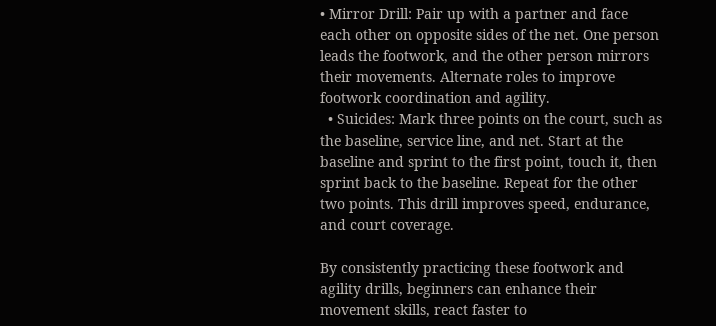• Mirror Drill: Pair up with a partner and face each other on opposite sides of the net. One person leads the footwork, and the other person mirrors their movements. Alternate roles to improve footwork coordination and agility.
  • Suicides: Mark three points on the court, such as the baseline, service line, and net. Start at the baseline and sprint to the first point, touch it, then sprint back to the baseline. Repeat for the other two points. This drill improves speed, endurance, and court coverage.

By consistently practicing these footwork and agility drills, beginners can enhance their movement skills, react faster to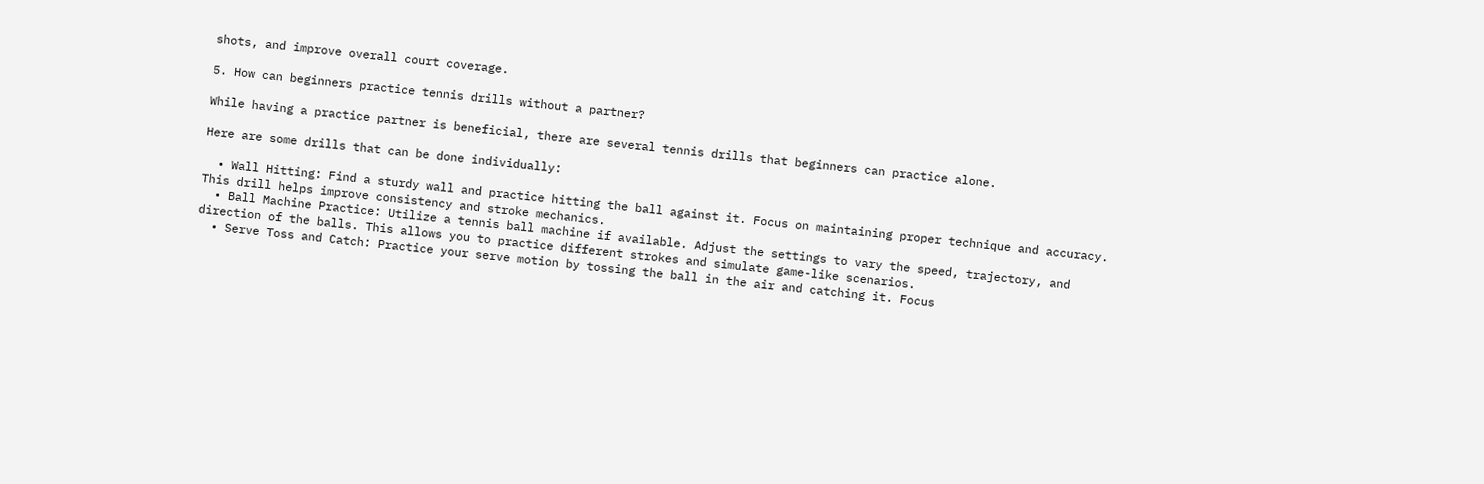shots, and improve overall court coverage.

5. How can beginners practice tennis drills without a partner?

While having a practice partner is beneficial, there are several tennis drills that beginners can practice alone.

Here are some drills that can be done individually:

  • Wall Hitting: Find a sturdy wall and practice hitting the ball against it. Focus on maintaining proper technique and accuracy. This drill helps improve consistency and stroke mechanics.
  • Ball Machine Practice: Utilize a tennis ball machine if available. Adjust the settings to vary the speed, trajectory, and direction of the balls. This allows you to practice different strokes and simulate game-like scenarios.
  • Serve Toss and Catch: Practice your serve motion by tossing the ball in the air and catching it. Focus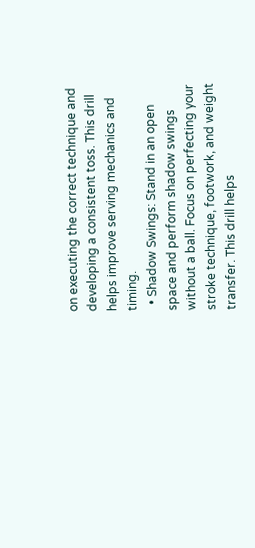on executing the correct technique and developing a consistent toss. This drill helps improve serving mechanics and timing.
  • Shadow Swings: Stand in an open space and perform shadow swings without a ball. Focus on perfecting your stroke technique, footwork, and weight transfer. This drill helps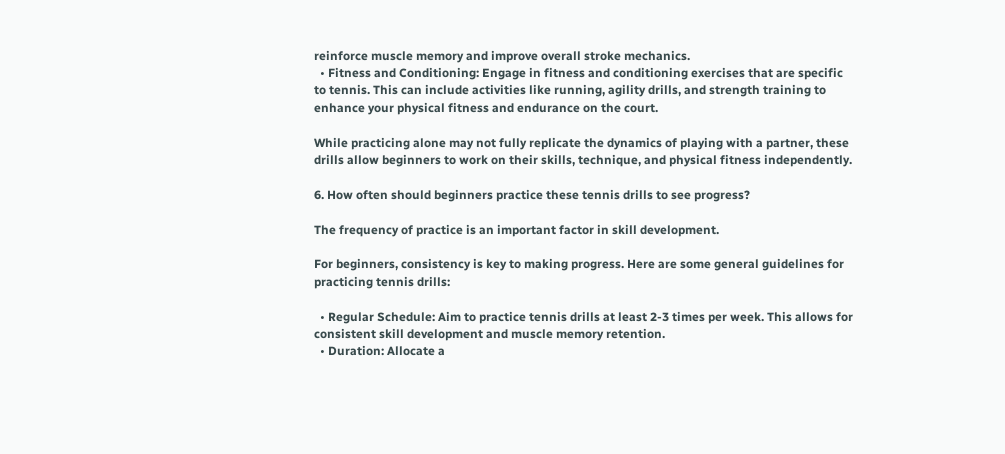reinforce muscle memory and improve overall stroke mechanics.
  • Fitness and Conditioning: Engage in fitness and conditioning exercises that are specific to tennis. This can include activities like running, agility drills, and strength training to enhance your physical fitness and endurance on the court.

While practicing alone may not fully replicate the dynamics of playing with a partner, these drills allow beginners to work on their skills, technique, and physical fitness independently.

6. How often should beginners practice these tennis drills to see progress?

The frequency of practice is an important factor in skill development.

For beginners, consistency is key to making progress. Here are some general guidelines for practicing tennis drills:

  • Regular Schedule: Aim to practice tennis drills at least 2-3 times per week. This allows for consistent skill development and muscle memory retention.
  • Duration: Allocate a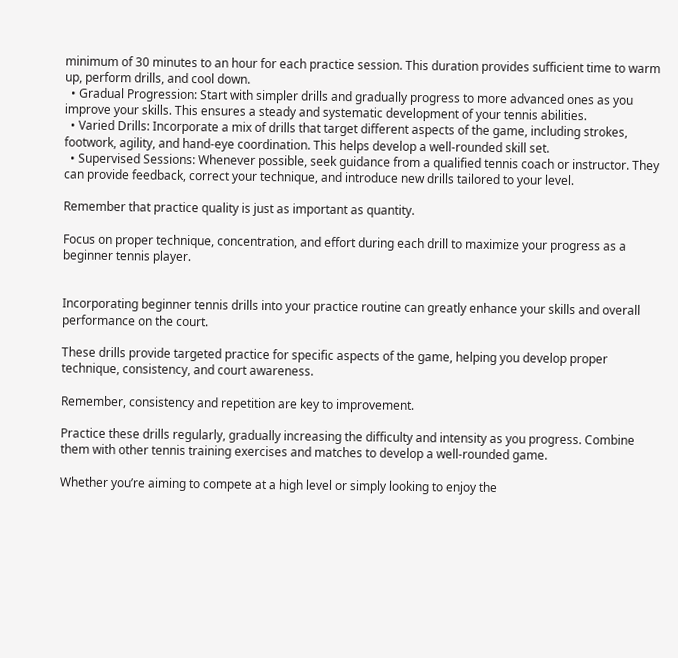minimum of 30 minutes to an hour for each practice session. This duration provides sufficient time to warm up, perform drills, and cool down.
  • Gradual Progression: Start with simpler drills and gradually progress to more advanced ones as you improve your skills. This ensures a steady and systematic development of your tennis abilities.
  • Varied Drills: Incorporate a mix of drills that target different aspects of the game, including strokes, footwork, agility, and hand-eye coordination. This helps develop a well-rounded skill set.
  • Supervised Sessions: Whenever possible, seek guidance from a qualified tennis coach or instructor. They can provide feedback, correct your technique, and introduce new drills tailored to your level.

Remember that practice quality is just as important as quantity.

Focus on proper technique, concentration, and effort during each drill to maximize your progress as a beginner tennis player.


Incorporating beginner tennis drills into your practice routine can greatly enhance your skills and overall performance on the court.

These drills provide targeted practice for specific aspects of the game, helping you develop proper technique, consistency, and court awareness.

Remember, consistency and repetition are key to improvement.

Practice these drills regularly, gradually increasing the difficulty and intensity as you progress. Combine them with other tennis training exercises and matches to develop a well-rounded game.

Whether you’re aiming to compete at a high level or simply looking to enjoy the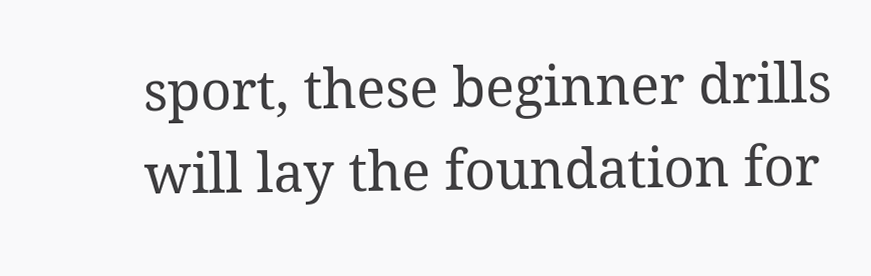sport, these beginner drills will lay the foundation for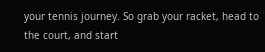your tennis journey. So grab your racket, head to the court, and start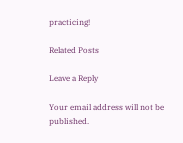practicing!

Related Posts

Leave a Reply

Your email address will not be published.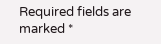Required fields are marked *